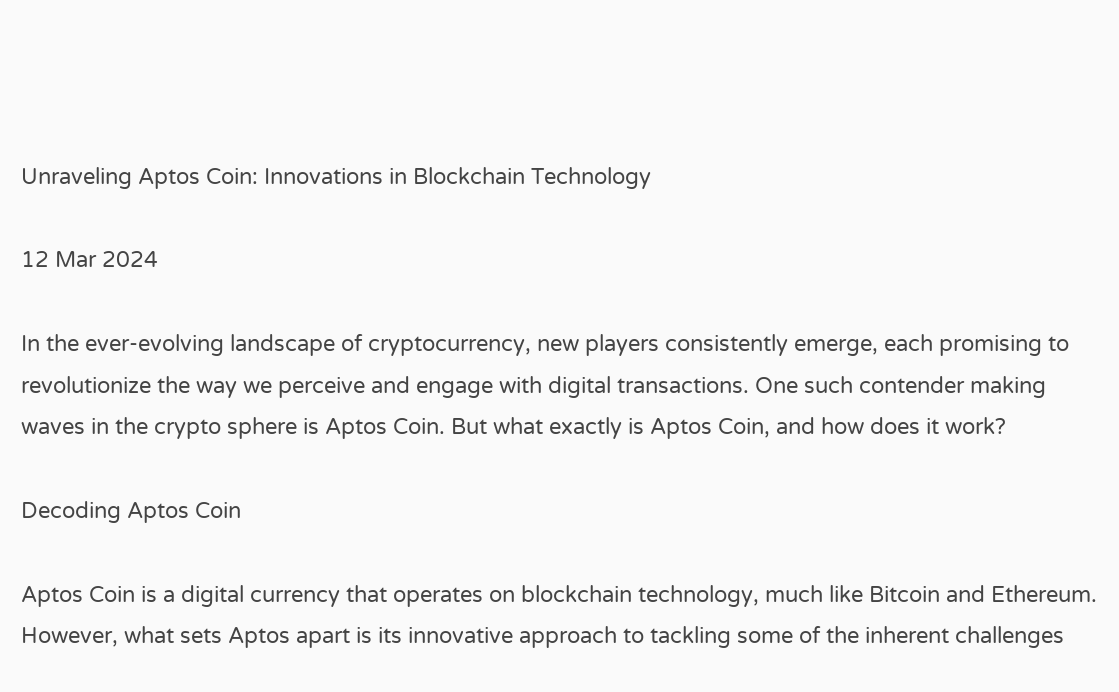Unraveling Aptos Coin: Innovations in Blockchain Technology

12 Mar 2024

In the ever-evolving landscape of cryptocurrency, new players consistently emerge, each promising to revolutionize the way we perceive and engage with digital transactions. One such contender making waves in the crypto sphere is Aptos Coin. But what exactly is Aptos Coin, and how does it work?

Decoding Aptos Coin

Aptos Coin is a digital currency that operates on blockchain technology, much like Bitcoin and Ethereum. However, what sets Aptos apart is its innovative approach to tackling some of the inherent challenges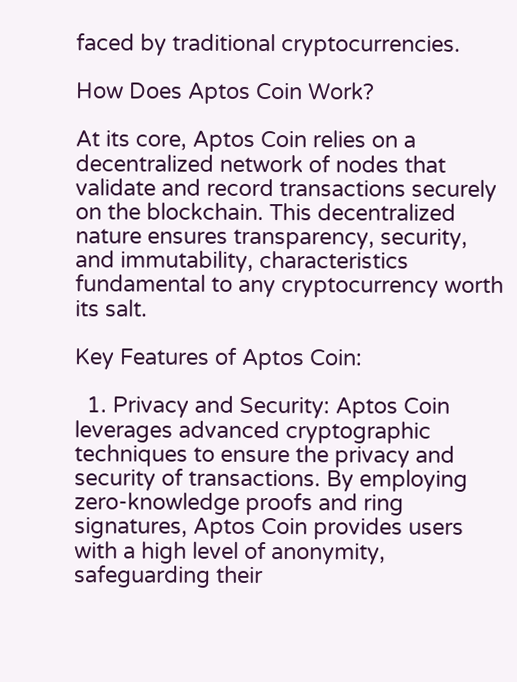faced by traditional cryptocurrencies.

How Does Aptos Coin Work?

At its core, Aptos Coin relies on a decentralized network of nodes that validate and record transactions securely on the blockchain. This decentralized nature ensures transparency, security, and immutability, characteristics fundamental to any cryptocurrency worth its salt.

Key Features of Aptos Coin:

  1. Privacy and Security: Aptos Coin leverages advanced cryptographic techniques to ensure the privacy and security of transactions. By employing zero-knowledge proofs and ring signatures, Aptos Coin provides users with a high level of anonymity, safeguarding their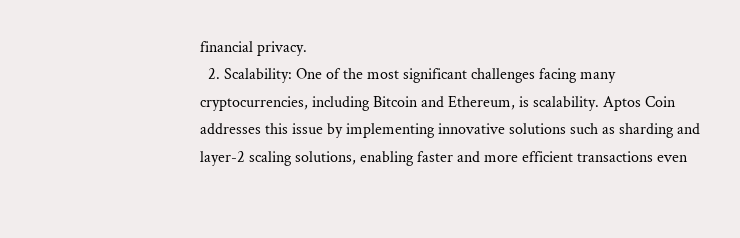financial privacy.
  2. Scalability: One of the most significant challenges facing many cryptocurrencies, including Bitcoin and Ethereum, is scalability. Aptos Coin addresses this issue by implementing innovative solutions such as sharding and layer-2 scaling solutions, enabling faster and more efficient transactions even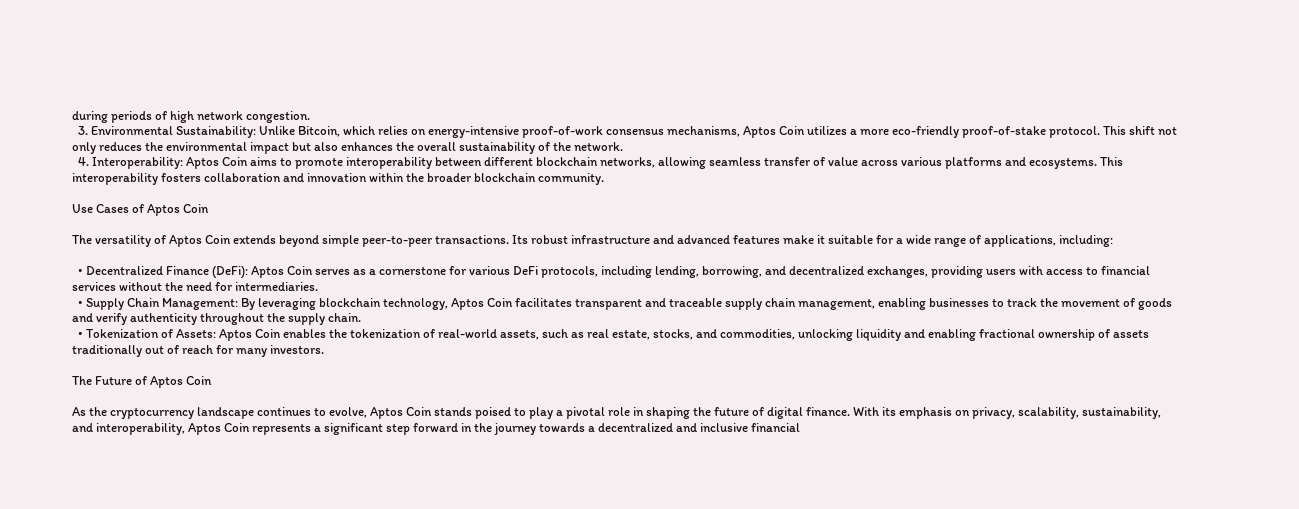during periods of high network congestion.
  3. Environmental Sustainability: Unlike Bitcoin, which relies on energy-intensive proof-of-work consensus mechanisms, Aptos Coin utilizes a more eco-friendly proof-of-stake protocol. This shift not only reduces the environmental impact but also enhances the overall sustainability of the network.
  4. Interoperability: Aptos Coin aims to promote interoperability between different blockchain networks, allowing seamless transfer of value across various platforms and ecosystems. This interoperability fosters collaboration and innovation within the broader blockchain community.

Use Cases of Aptos Coin

The versatility of Aptos Coin extends beyond simple peer-to-peer transactions. Its robust infrastructure and advanced features make it suitable for a wide range of applications, including:

  • Decentralized Finance (DeFi): Aptos Coin serves as a cornerstone for various DeFi protocols, including lending, borrowing, and decentralized exchanges, providing users with access to financial services without the need for intermediaries.
  • Supply Chain Management: By leveraging blockchain technology, Aptos Coin facilitates transparent and traceable supply chain management, enabling businesses to track the movement of goods and verify authenticity throughout the supply chain.
  • Tokenization of Assets: Aptos Coin enables the tokenization of real-world assets, such as real estate, stocks, and commodities, unlocking liquidity and enabling fractional ownership of assets traditionally out of reach for many investors.

The Future of Aptos Coin

As the cryptocurrency landscape continues to evolve, Aptos Coin stands poised to play a pivotal role in shaping the future of digital finance. With its emphasis on privacy, scalability, sustainability, and interoperability, Aptos Coin represents a significant step forward in the journey towards a decentralized and inclusive financial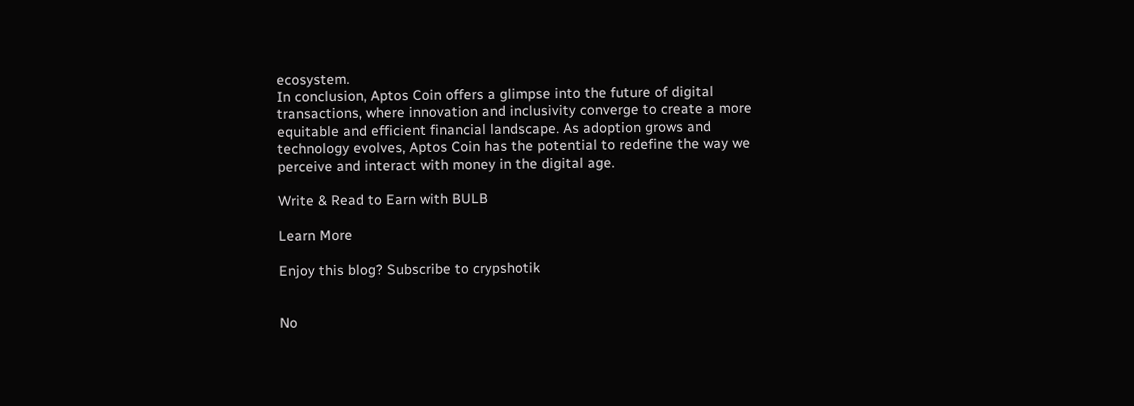ecosystem.
In conclusion, Aptos Coin offers a glimpse into the future of digital transactions, where innovation and inclusivity converge to create a more equitable and efficient financial landscape. As adoption grows and technology evolves, Aptos Coin has the potential to redefine the way we perceive and interact with money in the digital age.

Write & Read to Earn with BULB

Learn More

Enjoy this blog? Subscribe to crypshotik


No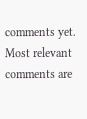comments yet.
Most relevant comments are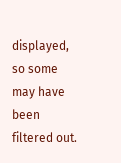displayed, so some may have been filtered out.